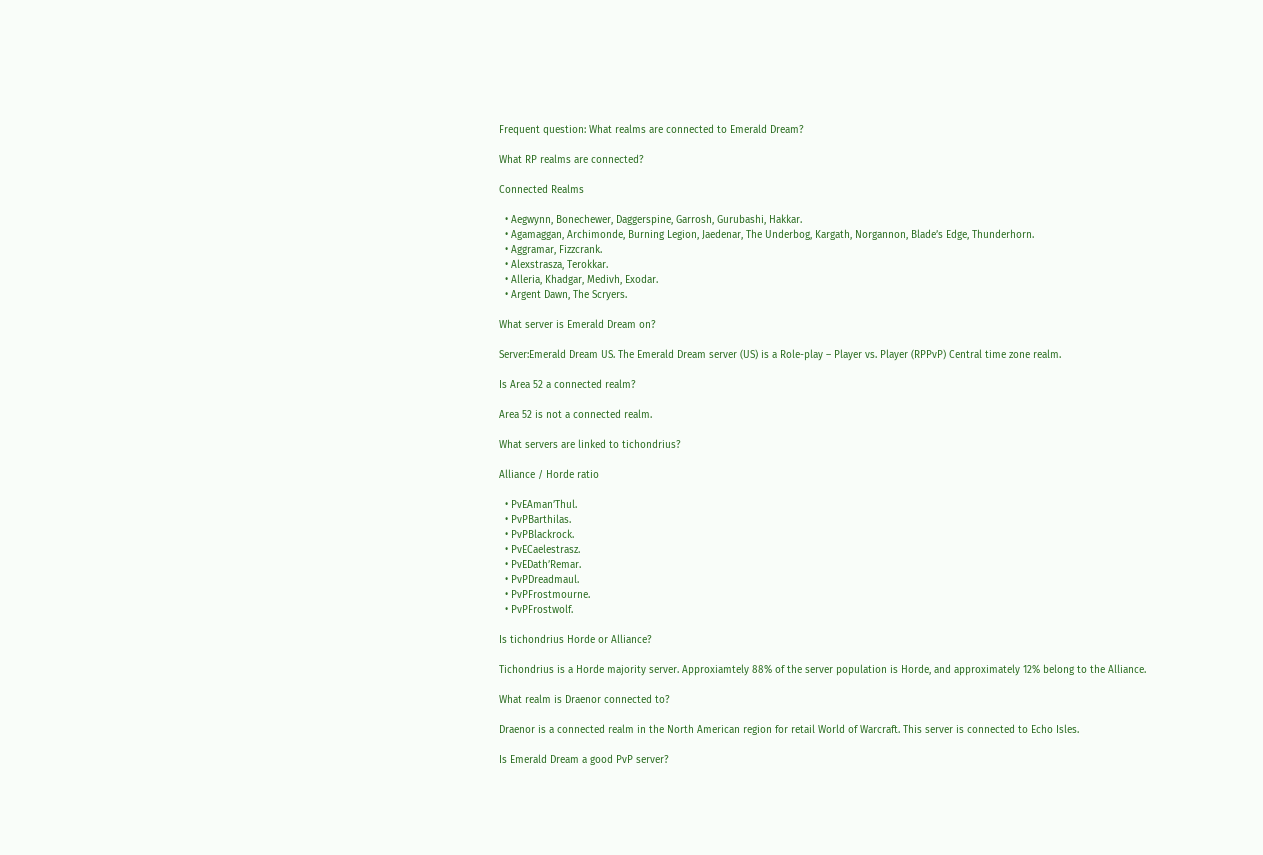Frequent question: What realms are connected to Emerald Dream?

What RP realms are connected?

Connected Realms

  • Aegwynn, Bonechewer, Daggerspine, Garrosh, Gurubashi, Hakkar.
  • Agamaggan, Archimonde, Burning Legion, Jaedenar, The Underbog, Kargath, Norgannon, Blade’s Edge, Thunderhorn.
  • Aggramar, Fizzcrank.
  • Alexstrasza, Terokkar.
  • Alleria, Khadgar, Medivh, Exodar.
  • Argent Dawn, The Scryers.

What server is Emerald Dream on?

Server:Emerald Dream US. The Emerald Dream server (US) is a Role-play – Player vs. Player (RPPvP) Central time zone realm.

Is Area 52 a connected realm?

Area 52 is not a connected realm.

What servers are linked to tichondrius?

Alliance / Horde ratio

  • PvEAman’Thul.
  • PvPBarthilas.
  • PvPBlackrock.
  • PvECaelestrasz.
  • PvEDath’Remar.
  • PvPDreadmaul.
  • PvPFrostmourne.
  • PvPFrostwolf.

Is tichondrius Horde or Alliance?

Tichondrius is a Horde majority server. Approxiamtely 88% of the server population is Horde, and approximately 12% belong to the Alliance.

What realm is Draenor connected to?

Draenor is a connected realm in the North American region for retail World of Warcraft. This server is connected to Echo Isles.

Is Emerald Dream a good PvP server?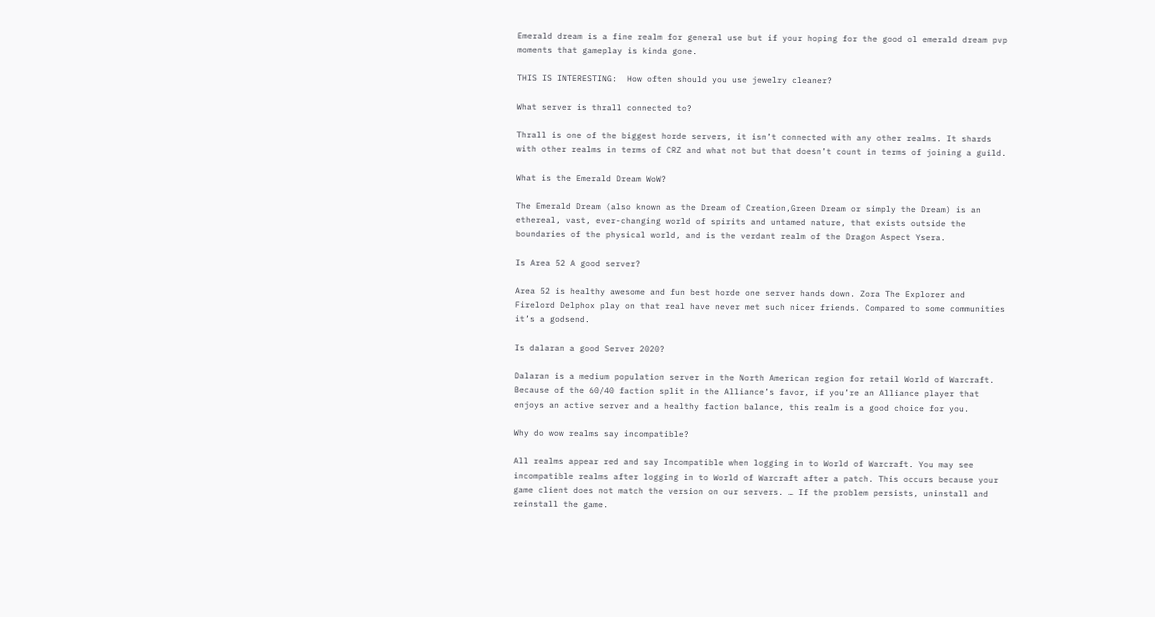Emerald dream is a fine realm for general use but if your hoping for the good ol emerald dream pvp moments that gameplay is kinda gone.

THIS IS INTERESTING:  How often should you use jewelry cleaner?

What server is thrall connected to?

Thrall is one of the biggest horde servers, it isn’t connected with any other realms. It shards with other realms in terms of CRZ and what not but that doesn’t count in terms of joining a guild.

What is the Emerald Dream WoW?

The Emerald Dream (also known as the Dream of Creation,Green Dream or simply the Dream) is an ethereal, vast, ever-changing world of spirits and untamed nature, that exists outside the boundaries of the physical world, and is the verdant realm of the Dragon Aspect Ysera.

Is Area 52 A good server?

Area 52 is healthy awesome and fun best horde one server hands down. Zora The Explorer and Firelord Delphox play on that real have never met such nicer friends. Compared to some communities it’s a godsend.

Is dalaran a good Server 2020?

Dalaran is a medium population server in the North American region for retail World of Warcraft. Because of the 60/40 faction split in the Alliance’s favor, if you’re an Alliance player that enjoys an active server and a healthy faction balance, this realm is a good choice for you.

Why do wow realms say incompatible?

All realms appear red and say Incompatible when logging in to World of Warcraft. You may see incompatible realms after logging in to World of Warcraft after a patch. This occurs because your game client does not match the version on our servers. … If the problem persists, uninstall and reinstall the game.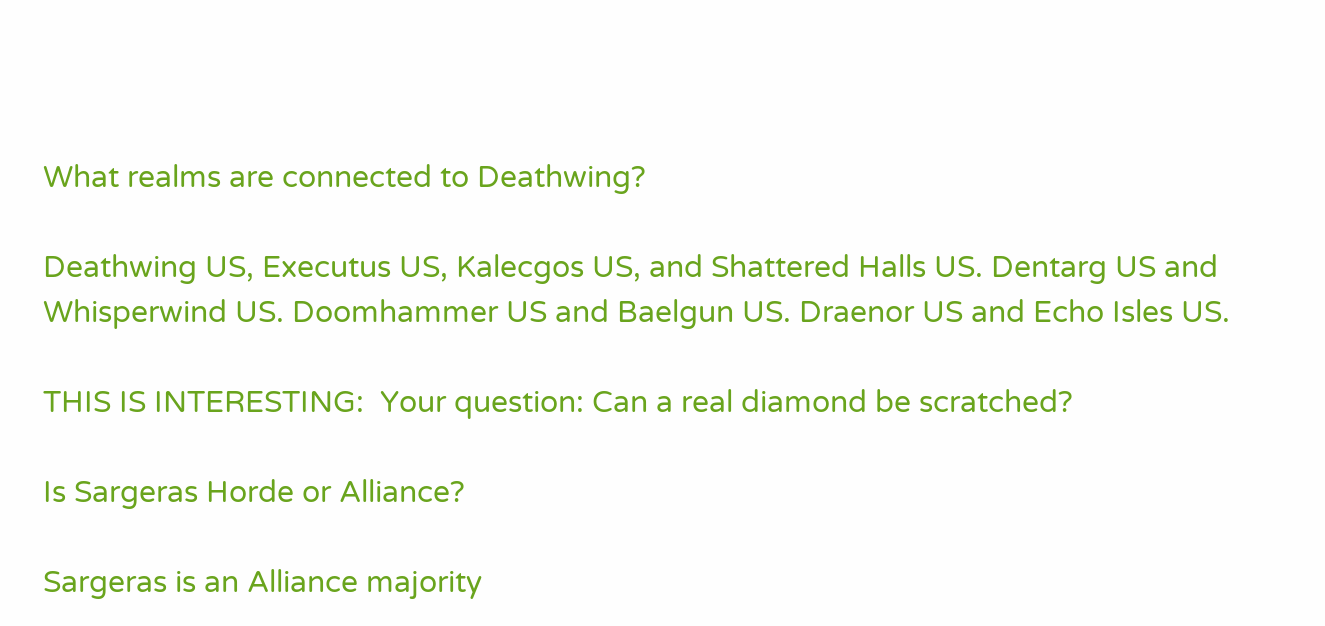What realms are connected to Deathwing?

Deathwing US, Executus US, Kalecgos US, and Shattered Halls US. Dentarg US and Whisperwind US. Doomhammer US and Baelgun US. Draenor US and Echo Isles US.

THIS IS INTERESTING:  Your question: Can a real diamond be scratched?

Is Sargeras Horde or Alliance?

Sargeras is an Alliance majority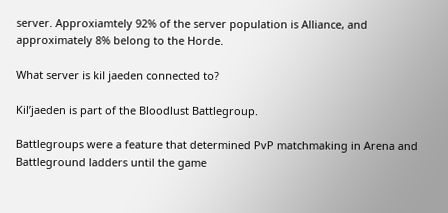server. Approxiamtely 92% of the server population is Alliance, and approximately 8% belong to the Horde.

What server is kil jaeden connected to?

Kil’jaeden is part of the Bloodlust Battlegroup.

Battlegroups were a feature that determined PvP matchmaking in Arena and Battleground ladders until the game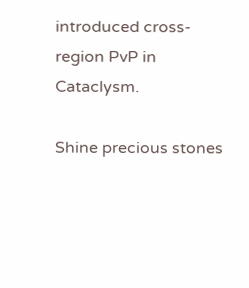introduced cross-region PvP in Cataclysm.

Shine precious stones